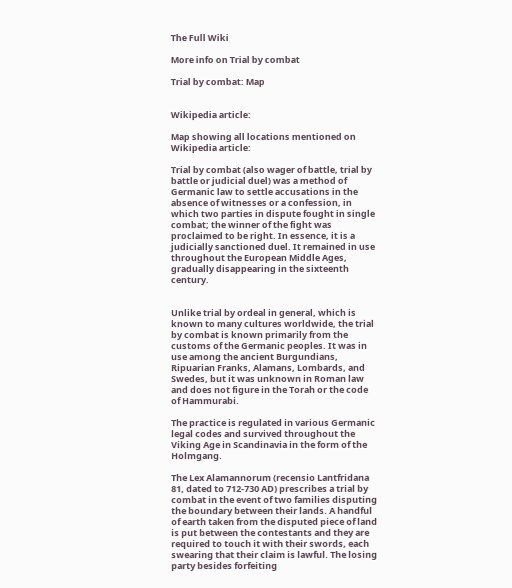The Full Wiki

More info on Trial by combat

Trial by combat: Map


Wikipedia article:

Map showing all locations mentioned on Wikipedia article:

Trial by combat (also wager of battle, trial by battle or judicial duel) was a method of Germanic law to settle accusations in the absence of witnesses or a confession, in which two parties in dispute fought in single combat; the winner of the fight was proclaimed to be right. In essence, it is a judicially sanctioned duel. It remained in use throughout the European Middle Ages, gradually disappearing in the sixteenth century.


Unlike trial by ordeal in general, which is known to many cultures worldwide, the trial by combat is known primarily from the customs of the Germanic peoples. It was in use among the ancient Burgundians, Ripuarian Franks, Alamans, Lombards, and Swedes, but it was unknown in Roman law and does not figure in the Torah or the code of Hammurabi.

The practice is regulated in various Germanic legal codes and survived throughout the Viking Age in Scandinavia in the form of the Holmgang.

The Lex Alamannorum (recensio Lantfridana 81, dated to 712-730 AD) prescribes a trial by combat in the event of two families disputing the boundary between their lands. A handful of earth taken from the disputed piece of land is put between the contestants and they are required to touch it with their swords, each swearing that their claim is lawful. The losing party besides forfeiting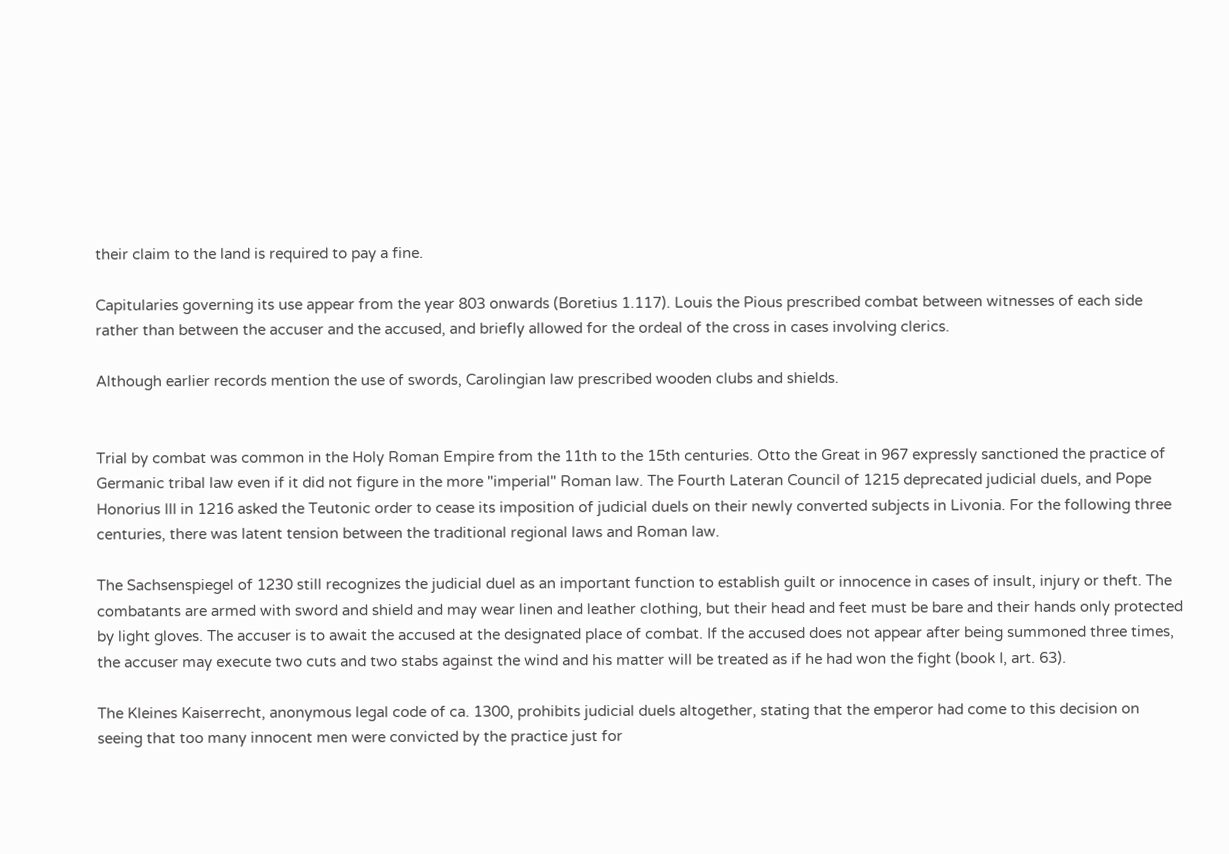their claim to the land is required to pay a fine.

Capitularies governing its use appear from the year 803 onwards (Boretius 1.117). Louis the Pious prescribed combat between witnesses of each side rather than between the accuser and the accused, and briefly allowed for the ordeal of the cross in cases involving clerics.

Although earlier records mention the use of swords, Carolingian law prescribed wooden clubs and shields.


Trial by combat was common in the Holy Roman Empire from the 11th to the 15th centuries. Otto the Great in 967 expressly sanctioned the practice of Germanic tribal law even if it did not figure in the more "imperial" Roman law. The Fourth Lateran Council of 1215 deprecated judicial duels, and Pope Honorius III in 1216 asked the Teutonic order to cease its imposition of judicial duels on their newly converted subjects in Livonia. For the following three centuries, there was latent tension between the traditional regional laws and Roman law.

The Sachsenspiegel of 1230 still recognizes the judicial duel as an important function to establish guilt or innocence in cases of insult, injury or theft. The combatants are armed with sword and shield and may wear linen and leather clothing, but their head and feet must be bare and their hands only protected by light gloves. The accuser is to await the accused at the designated place of combat. If the accused does not appear after being summoned three times, the accuser may execute two cuts and two stabs against the wind and his matter will be treated as if he had won the fight (book I, art. 63).

The Kleines Kaiserrecht, anonymous legal code of ca. 1300, prohibits judicial duels altogether, stating that the emperor had come to this decision on seeing that too many innocent men were convicted by the practice just for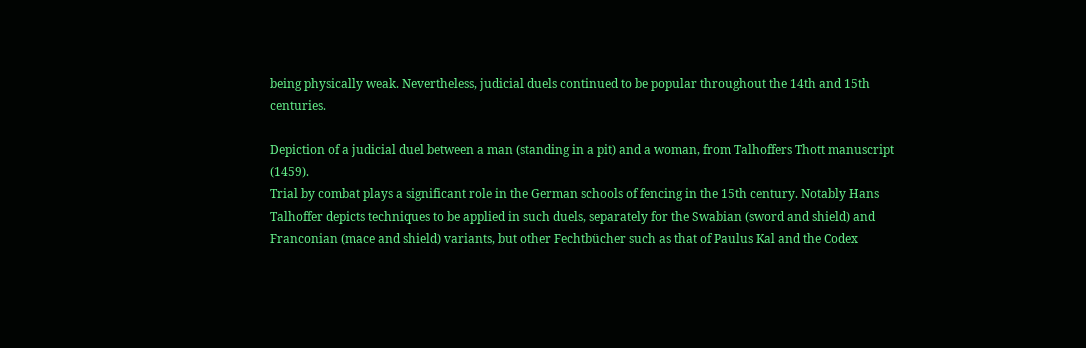being physically weak. Nevertheless, judicial duels continued to be popular throughout the 14th and 15th centuries.

Depiction of a judicial duel between a man (standing in a pit) and a woman, from Talhoffers Thott manuscript (1459).
Trial by combat plays a significant role in the German schools of fencing in the 15th century. Notably Hans Talhoffer depicts techniques to be applied in such duels, separately for the Swabian (sword and shield) and Franconian (mace and shield) variants, but other Fechtbücher such as that of Paulus Kal and the Codex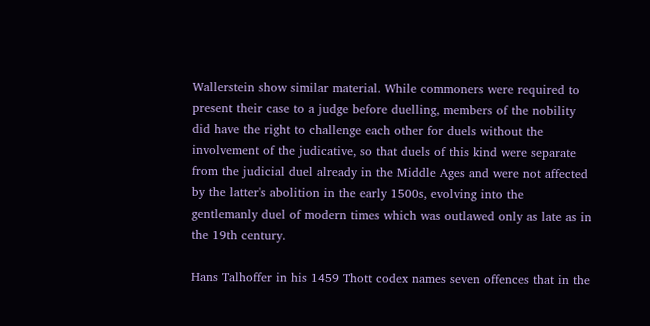Wallerstein show similar material. While commoners were required to present their case to a judge before duelling, members of the nobility did have the right to challenge each other for duels without the involvement of the judicative, so that duels of this kind were separate from the judicial duel already in the Middle Ages and were not affected by the latter's abolition in the early 1500s, evolving into the gentlemanly duel of modern times which was outlawed only as late as in the 19th century.

Hans Talhoffer in his 1459 Thott codex names seven offences that in the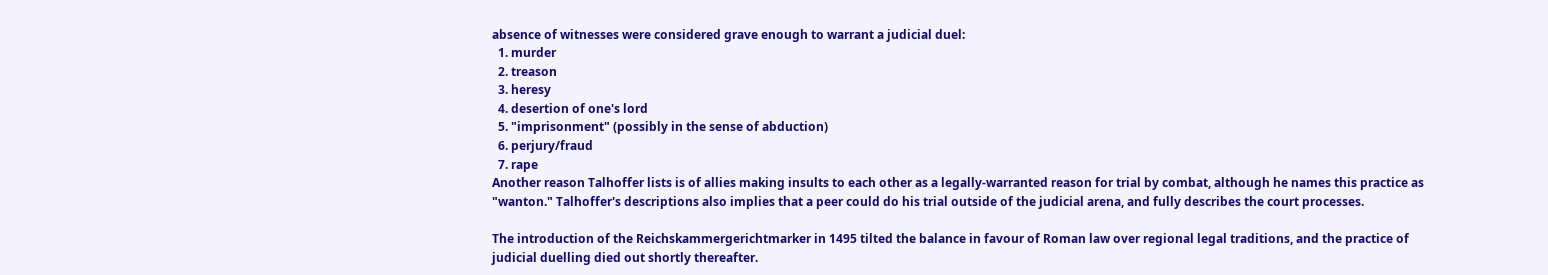absence of witnesses were considered grave enough to warrant a judicial duel:
  1. murder
  2. treason
  3. heresy
  4. desertion of one's lord
  5. "imprisonment" (possibly in the sense of abduction)
  6. perjury/fraud
  7. rape
Another reason Talhoffer lists is of allies making insults to each other as a legally-warranted reason for trial by combat, although he names this practice as "wanton." Talhoffer's descriptions also implies that a peer could do his trial outside of the judicial arena, and fully describes the court processes.

The introduction of the Reichskammergerichtmarker in 1495 tilted the balance in favour of Roman law over regional legal traditions, and the practice of judicial duelling died out shortly thereafter.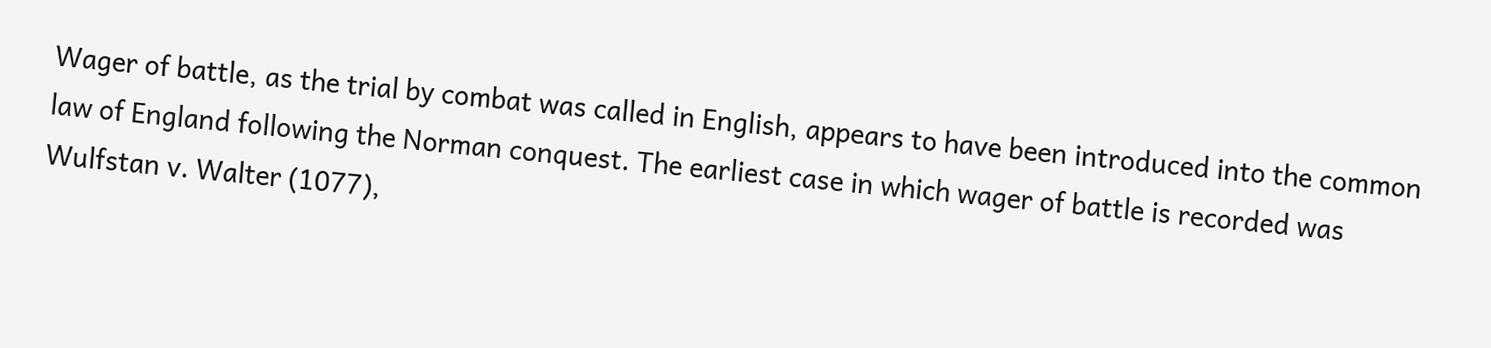Wager of battle, as the trial by combat was called in English, appears to have been introduced into the common law of England following the Norman conquest. The earliest case in which wager of battle is recorded was Wulfstan v. Walter (1077),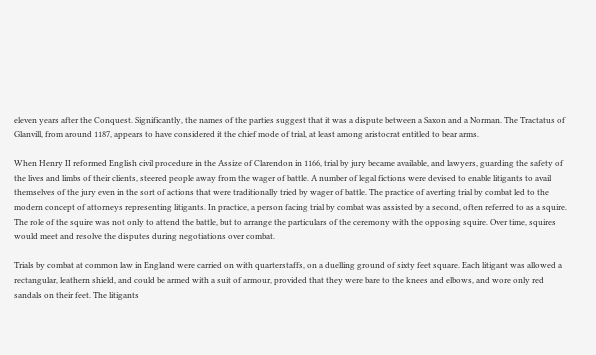eleven years after the Conquest. Significantly, the names of the parties suggest that it was a dispute between a Saxon and a Norman. The Tractatus of Glanvill, from around 1187, appears to have considered it the chief mode of trial, at least among aristocrat entitled to bear arms.

When Henry II reformed English civil procedure in the Assize of Clarendon in 1166, trial by jury became available, and lawyers, guarding the safety of the lives and limbs of their clients, steered people away from the wager of battle. A number of legal fictions were devised to enable litigants to avail themselves of the jury even in the sort of actions that were traditionally tried by wager of battle. The practice of averting trial by combat led to the modern concept of attorneys representing litigants. In practice, a person facing trial by combat was assisted by a second, often referred to as a squire. The role of the squire was not only to attend the battle, but to arrange the particulars of the ceremony with the opposing squire. Over time, squires would meet and resolve the disputes during negotiations over combat.

Trials by combat at common law in England were carried on with quarterstaffs, on a duelling ground of sixty feet square. Each litigant was allowed a rectangular, leathern shield, and could be armed with a suit of armour, provided that they were bare to the knees and elbows, and wore only red sandals on their feet. The litigants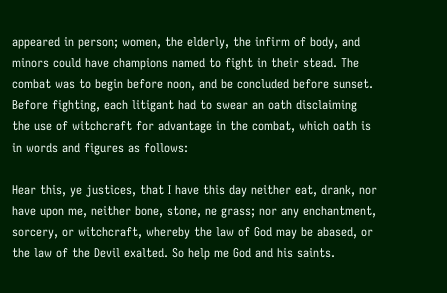appeared in person; women, the elderly, the infirm of body, and minors could have champions named to fight in their stead. The combat was to begin before noon, and be concluded before sunset. Before fighting, each litigant had to swear an oath disclaiming the use of witchcraft for advantage in the combat, which oath is in words and figures as follows:

Hear this, ye justices, that I have this day neither eat, drank, nor have upon me, neither bone, stone, ne grass; nor any enchantment, sorcery, or witchcraft, whereby the law of God may be abased, or the law of the Devil exalted. So help me God and his saints.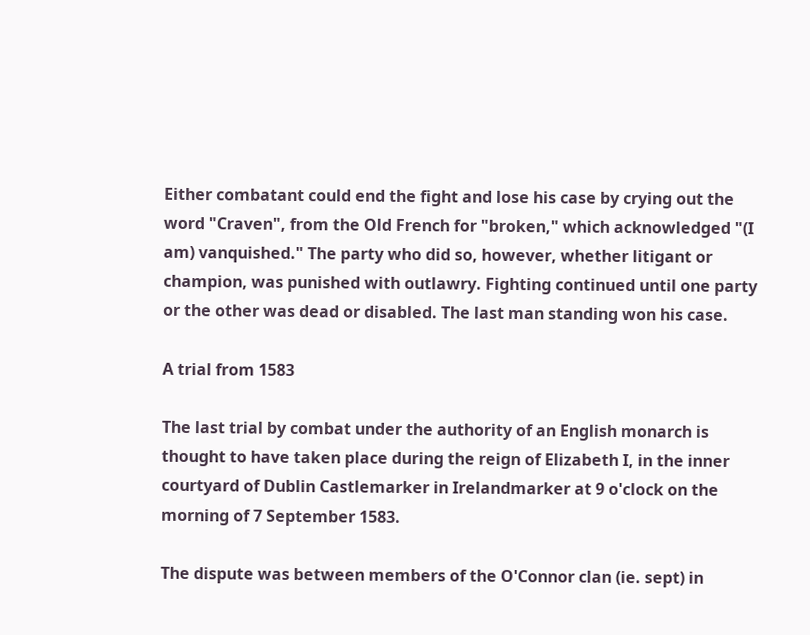Either combatant could end the fight and lose his case by crying out the word "Craven", from the Old French for "broken," which acknowledged "(I am) vanquished." The party who did so, however, whether litigant or champion, was punished with outlawry. Fighting continued until one party or the other was dead or disabled. The last man standing won his case.

A trial from 1583

The last trial by combat under the authority of an English monarch is thought to have taken place during the reign of Elizabeth I, in the inner courtyard of Dublin Castlemarker in Irelandmarker at 9 o'clock on the morning of 7 September 1583.

The dispute was between members of the O'Connor clan (ie. sept) in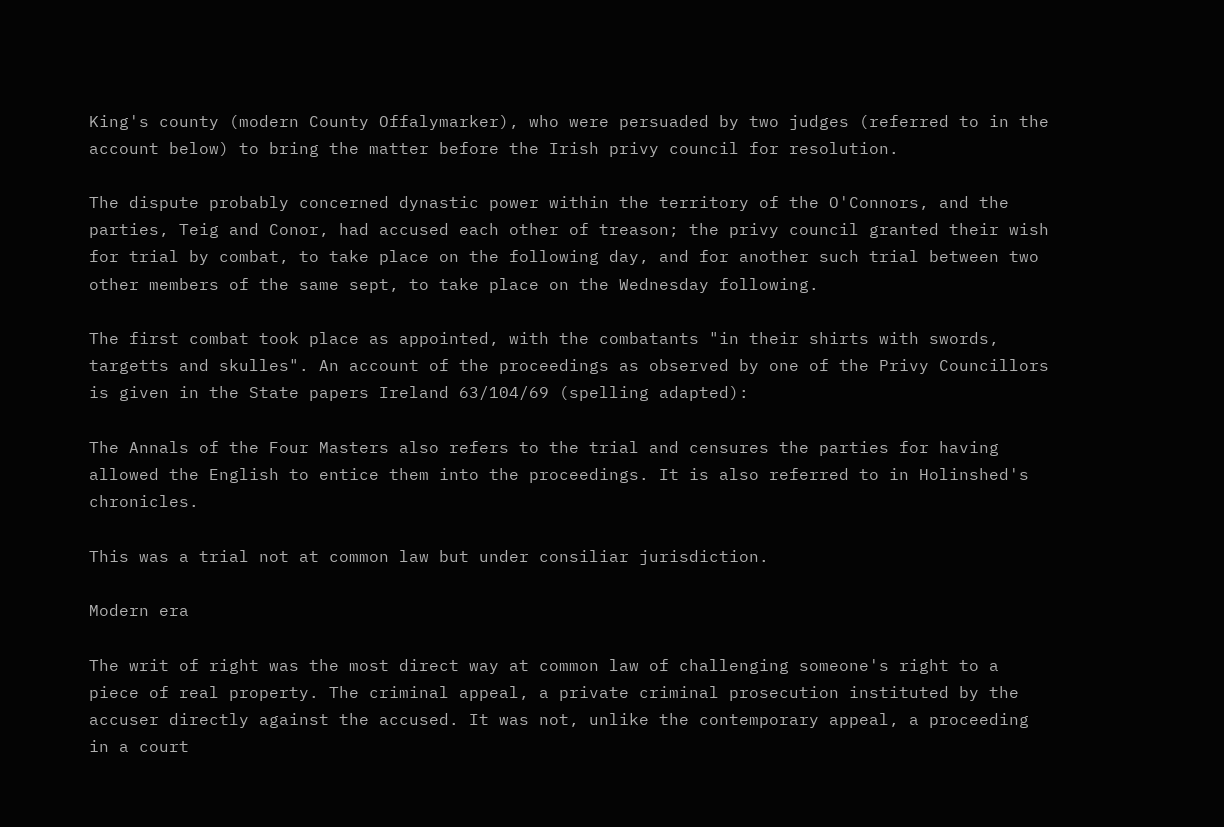King's county (modern County Offalymarker), who were persuaded by two judges (referred to in the account below) to bring the matter before the Irish privy council for resolution.

The dispute probably concerned dynastic power within the territory of the O'Connors, and the parties, Teig and Conor, had accused each other of treason; the privy council granted their wish for trial by combat, to take place on the following day, and for another such trial between two other members of the same sept, to take place on the Wednesday following.

The first combat took place as appointed, with the combatants "in their shirts with swords, targetts and skulles". An account of the proceedings as observed by one of the Privy Councillors is given in the State papers Ireland 63/104/69 (spelling adapted):

The Annals of the Four Masters also refers to the trial and censures the parties for having allowed the English to entice them into the proceedings. It is also referred to in Holinshed's chronicles.

This was a trial not at common law but under consiliar jurisdiction.

Modern era

The writ of right was the most direct way at common law of challenging someone's right to a piece of real property. The criminal appeal, a private criminal prosecution instituted by the accuser directly against the accused. It was not, unlike the contemporary appeal, a proceeding in a court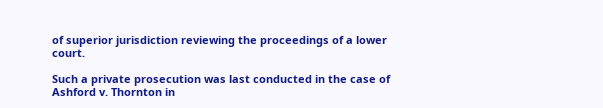of superior jurisdiction reviewing the proceedings of a lower court.

Such a private prosecution was last conducted in the case of Ashford v. Thornton in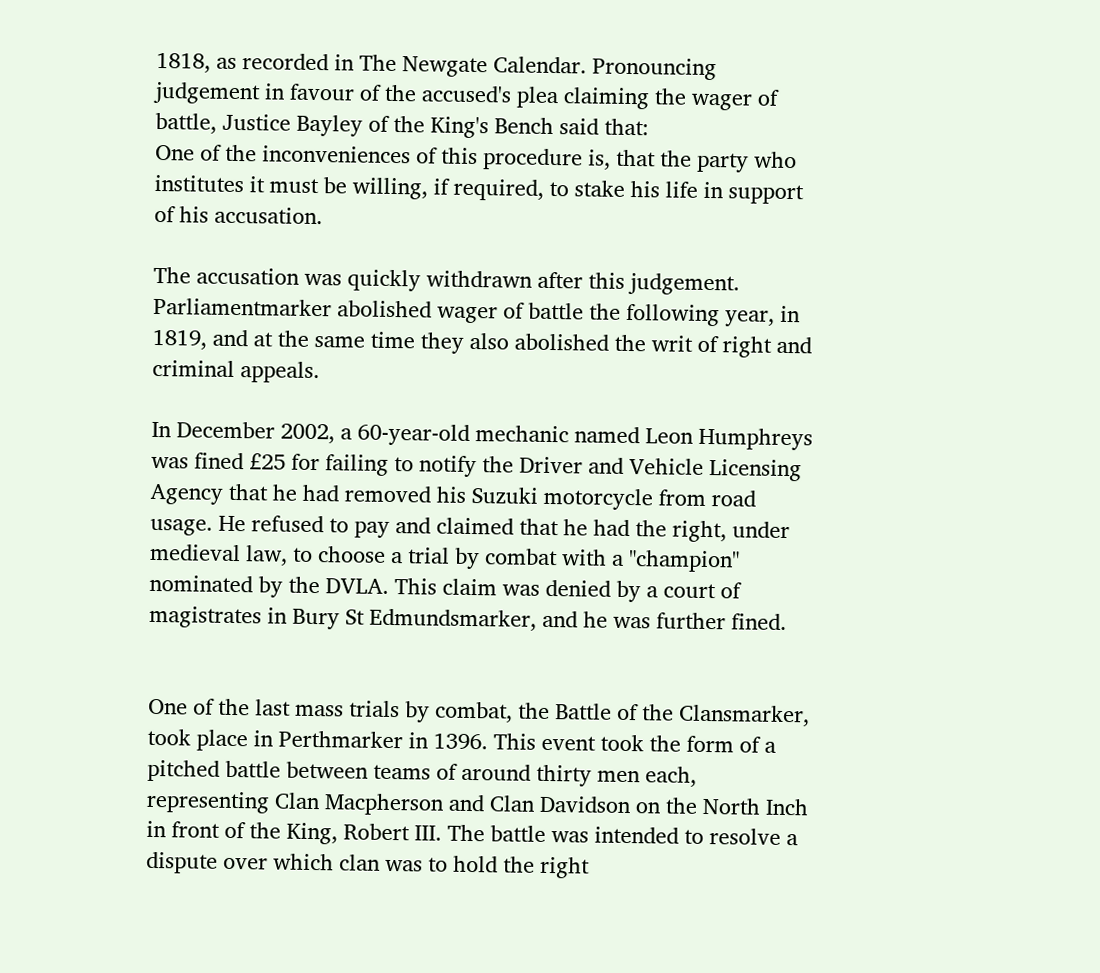1818, as recorded in The Newgate Calendar. Pronouncing judgement in favour of the accused's plea claiming the wager of battle, Justice Bayley of the King's Bench said that:
One of the inconveniences of this procedure is, that the party who institutes it must be willing, if required, to stake his life in support of his accusation.

The accusation was quickly withdrawn after this judgement. Parliamentmarker abolished wager of battle the following year, in 1819, and at the same time they also abolished the writ of right and criminal appeals.

In December 2002, a 60-year-old mechanic named Leon Humphreys was fined £25 for failing to notify the Driver and Vehicle Licensing Agency that he had removed his Suzuki motorcycle from road usage. He refused to pay and claimed that he had the right, under medieval law, to choose a trial by combat with a "champion" nominated by the DVLA. This claim was denied by a court of magistrates in Bury St Edmundsmarker, and he was further fined.


One of the last mass trials by combat, the Battle of the Clansmarker, took place in Perthmarker in 1396. This event took the form of a pitched battle between teams of around thirty men each, representing Clan Macpherson and Clan Davidson on the North Inch in front of the King, Robert III. The battle was intended to resolve a dispute over which clan was to hold the right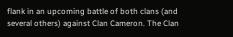flank in an upcoming battle of both clans (and several others) against Clan Cameron. The Clan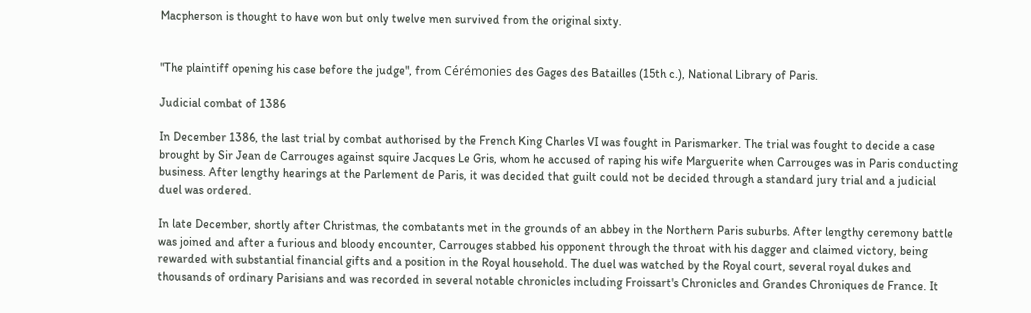Macpherson is thought to have won but only twelve men survived from the original sixty.


"The plaintiff opening his case before the judge", from Cérémonies des Gages des Batailles (15th c.), National Library of Paris.

Judicial combat of 1386

In December 1386, the last trial by combat authorised by the French King Charles VI was fought in Parismarker. The trial was fought to decide a case brought by Sir Jean de Carrouges against squire Jacques Le Gris, whom he accused of raping his wife Marguerite when Carrouges was in Paris conducting business. After lengthy hearings at the Parlement de Paris, it was decided that guilt could not be decided through a standard jury trial and a judicial duel was ordered.

In late December, shortly after Christmas, the combatants met in the grounds of an abbey in the Northern Paris suburbs. After lengthy ceremony battle was joined and after a furious and bloody encounter, Carrouges stabbed his opponent through the throat with his dagger and claimed victory, being rewarded with substantial financial gifts and a position in the Royal household. The duel was watched by the Royal court, several royal dukes and thousands of ordinary Parisians and was recorded in several notable chronicles including Froissart's Chronicles and Grandes Chroniques de France. It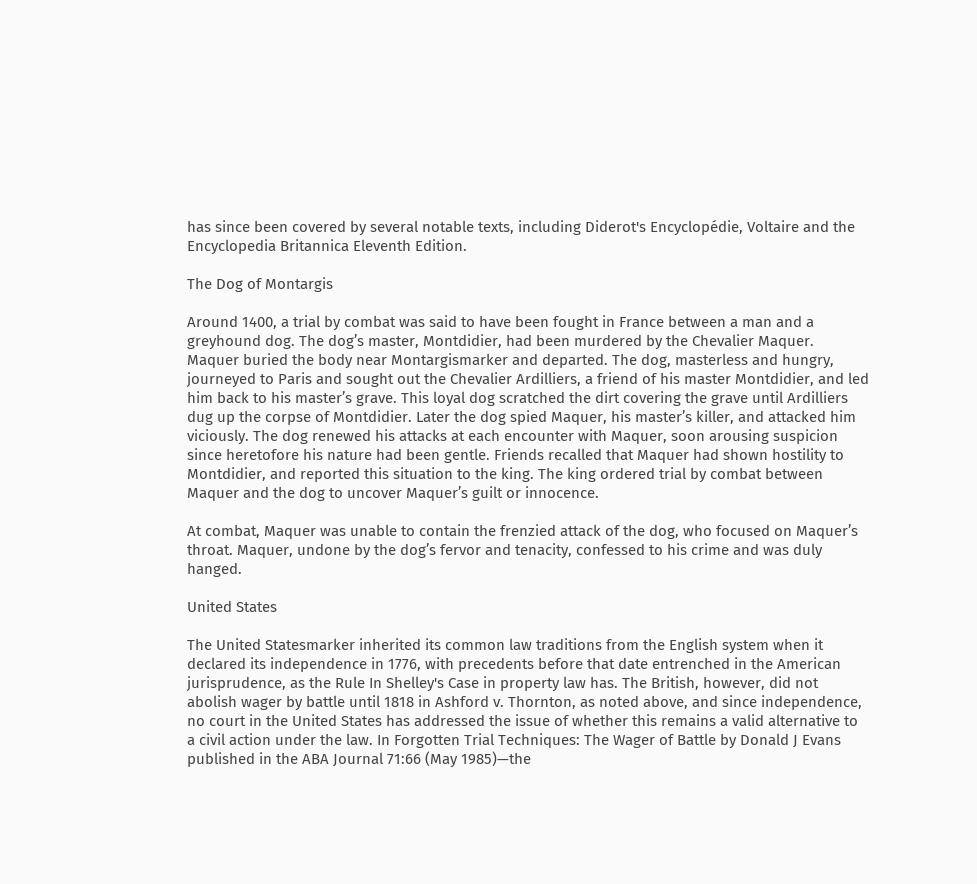has since been covered by several notable texts, including Diderot's Encyclopédie, Voltaire and the Encyclopedia Britannica Eleventh Edition.

The Dog of Montargis

Around 1400, a trial by combat was said to have been fought in France between a man and a greyhound dog. The dog’s master, Montdidier, had been murdered by the Chevalier Maquer. Maquer buried the body near Montargismarker and departed. The dog, masterless and hungry, journeyed to Paris and sought out the Chevalier Ardilliers, a friend of his master Montdidier, and led him back to his master’s grave. This loyal dog scratched the dirt covering the grave until Ardilliers dug up the corpse of Montdidier. Later the dog spied Maquer, his master’s killer, and attacked him viciously. The dog renewed his attacks at each encounter with Maquer, soon arousing suspicion since heretofore his nature had been gentle. Friends recalled that Maquer had shown hostility to Montdidier, and reported this situation to the king. The king ordered trial by combat between Maquer and the dog to uncover Maquer’s guilt or innocence.

At combat, Maquer was unable to contain the frenzied attack of the dog, who focused on Maquer’s throat. Maquer, undone by the dog’s fervor and tenacity, confessed to his crime and was duly hanged.

United States

The United Statesmarker inherited its common law traditions from the English system when it declared its independence in 1776, with precedents before that date entrenched in the American jurisprudence, as the Rule In Shelley's Case in property law has. The British, however, did not abolish wager by battle until 1818 in Ashford v. Thornton, as noted above, and since independence, no court in the United States has addressed the issue of whether this remains a valid alternative to a civil action under the law. In Forgotten Trial Techniques: The Wager of Battle by Donald J Evans published in the ABA Journal 71:66 (May 1985)—the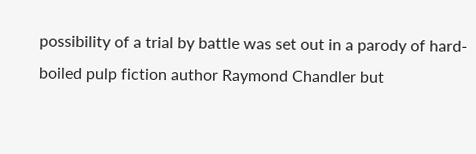possibility of a trial by battle was set out in a parody of hard-boiled pulp fiction author Raymond Chandler but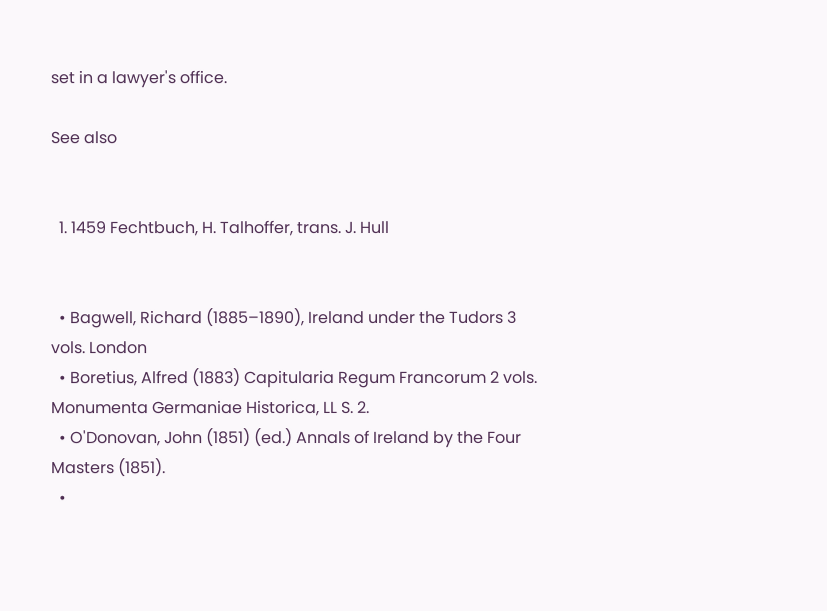set in a lawyer's office.

See also


  1. 1459 Fechtbuch, H. Talhoffer, trans. J. Hull


  • Bagwell, Richard (1885–1890), Ireland under the Tudors 3 vols. London
  • Boretius, Alfred (1883) Capitularia Regum Francorum 2 vols. Monumenta Germaniae Historica, LL S. 2.
  • O'Donovan, John (1851) (ed.) Annals of Ireland by the Four Masters (1851).
  •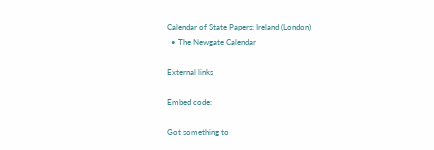Calendar of State Papers: Ireland (London)
  • The Newgate Calendar

External links

Embed code:

Got something to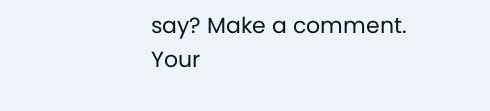say? Make a comment.
Your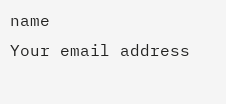name
Your email address